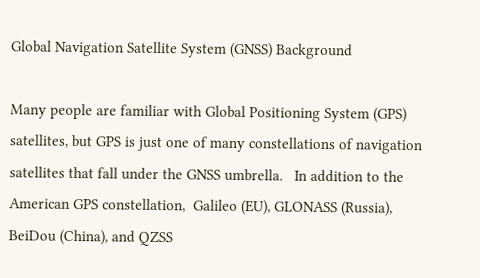Global Navigation Satellite System (GNSS) Background

Many people are familiar with Global Positioning System (GPS) satellites, but GPS is just one of many constellations of navigation satellites that fall under the GNSS umbrella.   In addition to the American GPS constellation,  Galileo (EU), GLONASS (Russia), BeiDou (China), and QZSS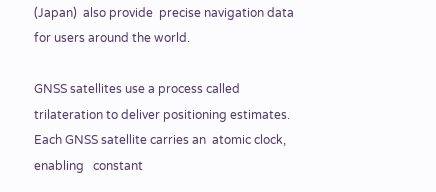(Japan)  also provide  precise navigation data for users around the world.

GNSS satellites use a process called trilateration to deliver positioning estimates.  Each GNSS satellite carries an  atomic clock,  enabling   constant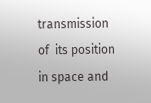transmission of  its position in space and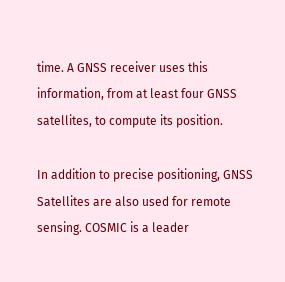time. A GNSS receiver uses this information, from at least four GNSS satellites, to compute its position.

In addition to precise positioning, GNSS Satellites are also used for remote sensing. COSMIC is a leader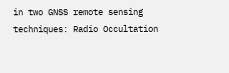in two GNSS remote sensing techniques: Radio Occultation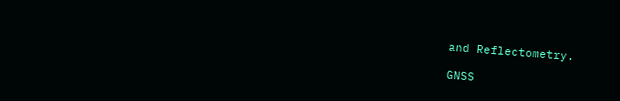and Reflectometry.

GNSS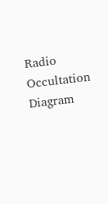Radio Occultation Diagram